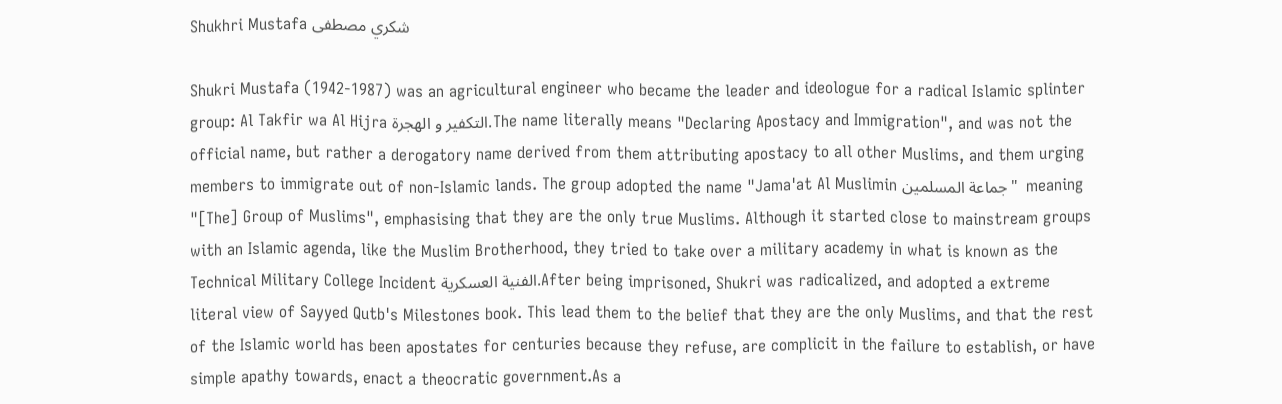Shukhri Mustafa شكري مصطفى

Shukri Mustafa (1942-1987) was an agricultural engineer who became the leader and ideologue for a radical Islamic splinter group: Al Takfir wa Al Hijra التكفير و الهجرة.The name literally means "Declaring Apostacy and Immigration", and was not the official name, but rather a derogatory name derived from them attributing apostacy to all other Muslims, and them urging members to immigrate out of non-Islamic lands. The group adopted the name "Jama'at Al Muslimin جماعة المسلمين"  meaning "[The] Group of Muslims", emphasising that they are the only true Muslims. Although it started close to mainstream groups with an Islamic agenda, like the Muslim Brotherhood, they tried to take over a military academy in what is known as the Technical Military College Incident الفنية العسكرية.After being imprisoned, Shukri was radicalized, and adopted a extreme literal view of Sayyed Qutb's Milestones book. This lead them to the belief that they are the only Muslims, and that the rest of the Islamic world has been apostates for centuries because they refuse, are complicit in the failure to establish, or have simple apathy towards, enact a theocratic government.As a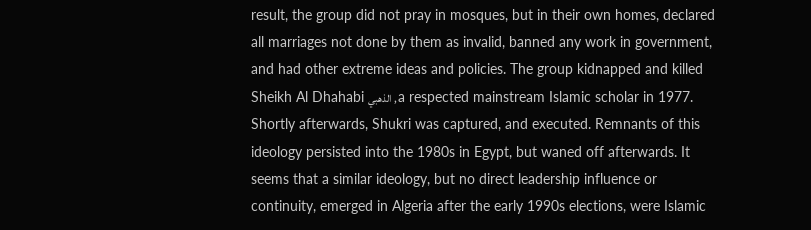result, the group did not pray in mosques, but in their own homes, declared all marriages not done by them as invalid, banned any work in government, and had other extreme ideas and policies. The group kidnapped and killed Sheikh Al Dhahabi الذهبي , a respected mainstream Islamic scholar in 1977. Shortly afterwards, Shukri was captured, and executed. Remnants of this ideology persisted into the 1980s in Egypt, but waned off afterwards. It seems that a similar ideology, but no direct leadership influence or continuity, emerged in Algeria after the early 1990s elections, were Islamic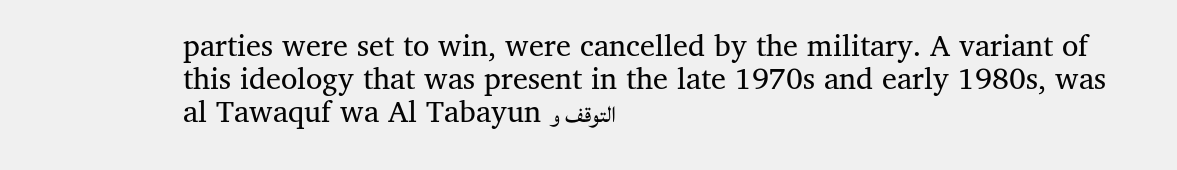parties were set to win, were cancelled by the military. A variant of this ideology that was present in the late 1970s and early 1980s, was al Tawaquf wa Al Tabayun التوقف و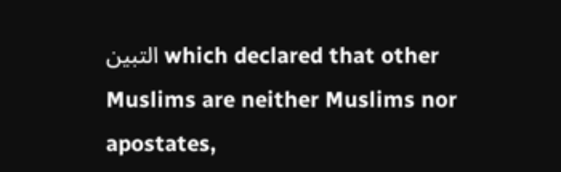التبين which declared that other Muslims are neither Muslims nor apostates,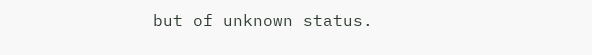but of unknown status.